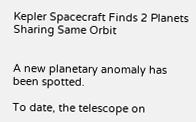Kepler Spacecraft Finds 2 Planets Sharing Same Orbit


A new planetary anomaly has been spotted.

To date, the telescope on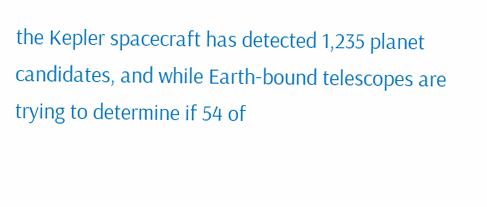the Kepler spacecraft has detected 1,235 planet candidates, and while Earth-bound telescopes are trying to determine if 54 of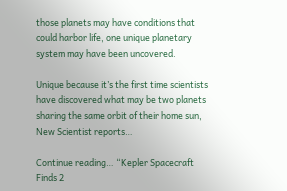those planets may have conditions that could harbor life, one unique planetary system may have been uncovered.

Unique because it’s the first time scientists have discovered what may be two planets sharing the same orbit of their home sun, New Scientist reports…

Continue reading… “Kepler Spacecraft Finds 2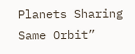Planets Sharing Same Orbit”